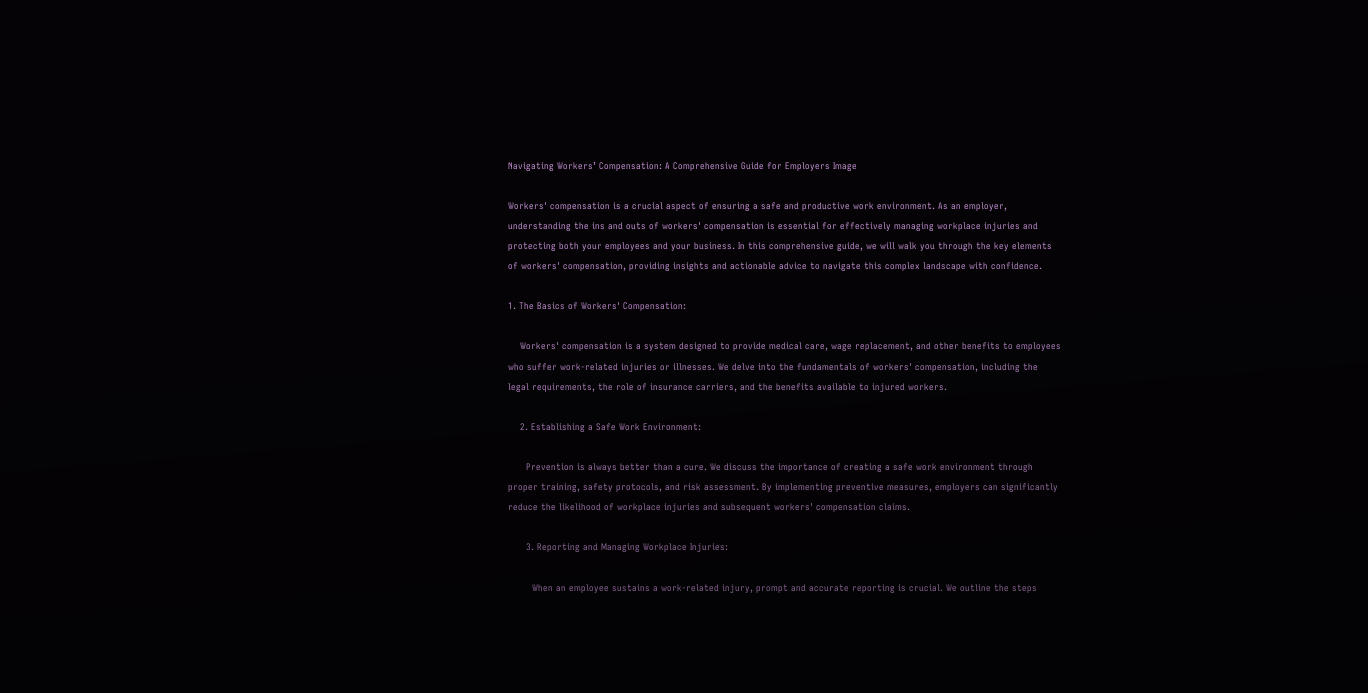Navigating Workers’ Compensation: A Comprehensive Guide for Employers Image

Workers' compensation is a crucial aspect of ensuring a safe and productive work environment. As an employer, understanding the ins and outs of workers' compensation is essential for effectively managing workplace injuries and protecting both your employees and your business. In this comprehensive guide, we will walk you through the key elements of workers' compensation, providing insights and actionable advice to navigate this complex landscape with confidence.

1. The Basics of Workers' Compensation:

    Workers' compensation is a system designed to provide medical care, wage replacement, and other benefits to employees who suffer work-related injuries or illnesses. We delve into the fundamentals of workers' compensation, including the legal requirements, the role of insurance carriers, and the benefits available to injured workers.

    2. Establishing a Safe Work Environment:

      Prevention is always better than a cure. We discuss the importance of creating a safe work environment through proper training, safety protocols, and risk assessment. By implementing preventive measures, employers can significantly reduce the likelihood of workplace injuries and subsequent workers' compensation claims.

      3. Reporting and Managing Workplace Injuries:

        When an employee sustains a work-related injury, prompt and accurate reporting is crucial. We outline the steps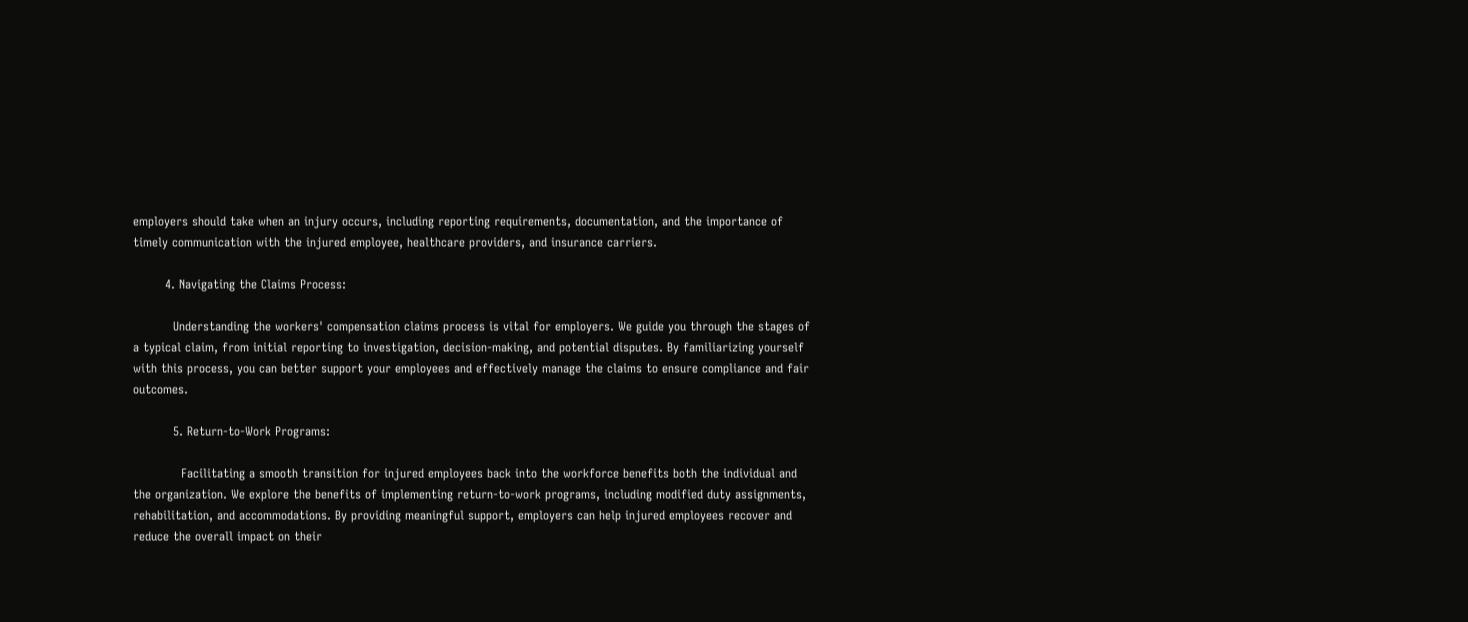employers should take when an injury occurs, including reporting requirements, documentation, and the importance of timely communication with the injured employee, healthcare providers, and insurance carriers.

        4. Navigating the Claims Process:

          Understanding the workers' compensation claims process is vital for employers. We guide you through the stages of a typical claim, from initial reporting to investigation, decision-making, and potential disputes. By familiarizing yourself with this process, you can better support your employees and effectively manage the claims to ensure compliance and fair outcomes.

          5. Return-to-Work Programs:

            Facilitating a smooth transition for injured employees back into the workforce benefits both the individual and the organization. We explore the benefits of implementing return-to-work programs, including modified duty assignments, rehabilitation, and accommodations. By providing meaningful support, employers can help injured employees recover and reduce the overall impact on their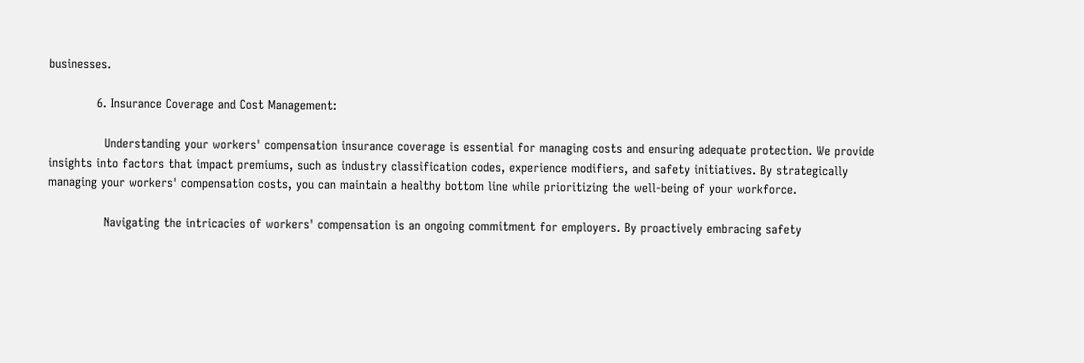businesses.

            6. Insurance Coverage and Cost Management:

              Understanding your workers' compensation insurance coverage is essential for managing costs and ensuring adequate protection. We provide insights into factors that impact premiums, such as industry classification codes, experience modifiers, and safety initiatives. By strategically managing your workers' compensation costs, you can maintain a healthy bottom line while prioritizing the well-being of your workforce.

              Navigating the intricacies of workers' compensation is an ongoing commitment for employers. By proactively embracing safety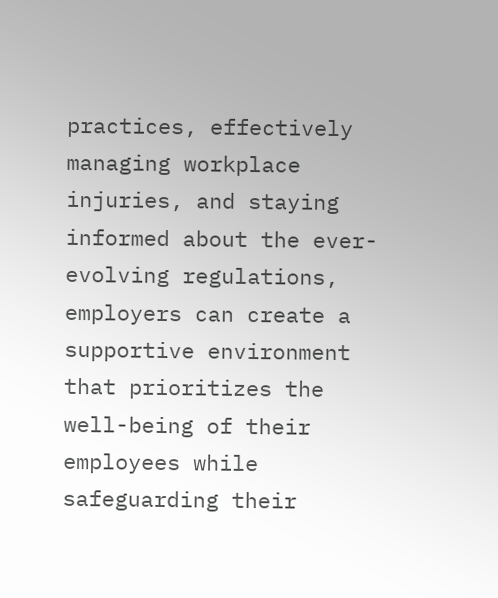practices, effectively managing workplace injuries, and staying informed about the ever-evolving regulations, employers can create a supportive environment that prioritizes the well-being of their employees while safeguarding their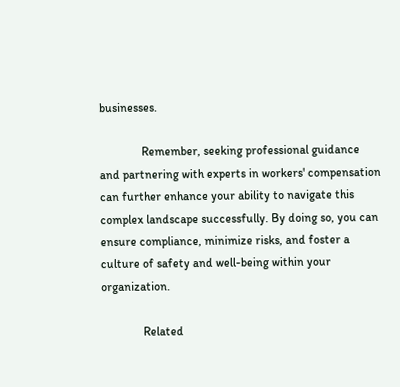businesses.

              Remember, seeking professional guidance and partnering with experts in workers' compensation can further enhance your ability to navigate this complex landscape successfully. By doing so, you can ensure compliance, minimize risks, and foster a culture of safety and well-being within your organization.

              Related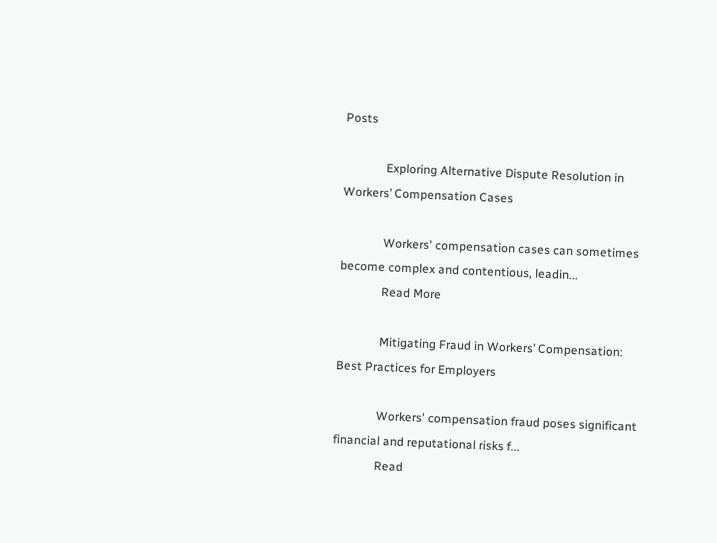Posts

              Exploring Alternative Dispute Resolution in Workers’ Compensation Cases

              Workers' compensation cases can sometimes become complex and contentious, leadin...
              Read More

              Mitigating Fraud in Workers’ Compensation: Best Practices for Employers

              Workers' compensation fraud poses significant financial and reputational risks f...
              Read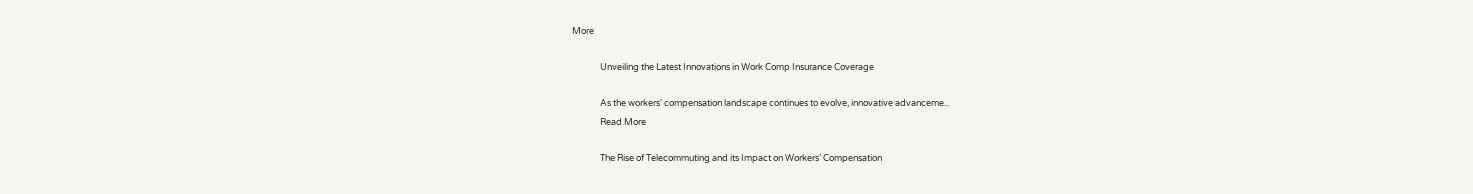More

              Unveiling the Latest Innovations in Work Comp Insurance Coverage

              As the workers' compensation landscape continues to evolve, innovative advanceme...
              Read More

              The Rise of Telecommuting and its Impact on Workers’ Compensation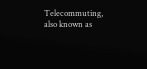Telecommuting, also known as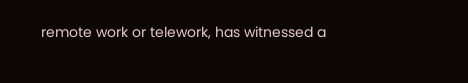remote work or telework, has witnessed a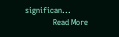significan...
              Read More